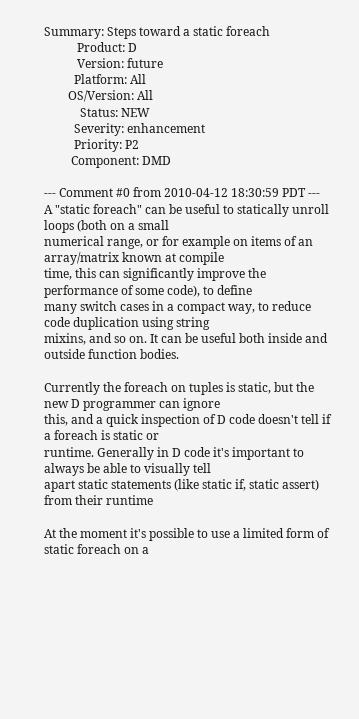Summary: Steps toward a static foreach
           Product: D
           Version: future
          Platform: All
        OS/Version: All
            Status: NEW
          Severity: enhancement
          Priority: P2
         Component: DMD

--- Comment #0 from 2010-04-12 18:30:59 PDT ---
A "static foreach" can be useful to statically unroll loops (both on a small
numerical range, or for example on items of an array/matrix known at compile
time, this can significantly improve the performance of some code), to define
many switch cases in a compact way, to reduce code duplication using string
mixins, and so on. It can be useful both inside and outside function bodies.

Currently the foreach on tuples is static, but the new D programmer can ignore
this, and a quick inspection of D code doesn't tell if a foreach is static or
runtime. Generally in D code it's important to always be able to visually tell
apart static statements (like static if, static assert) from their runtime

At the moment it's possible to use a limited form of static foreach on a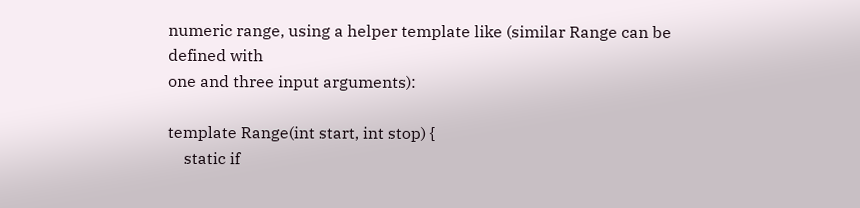numeric range, using a helper template like (similar Range can be defined with
one and three input arguments):

template Range(int start, int stop) {
    static if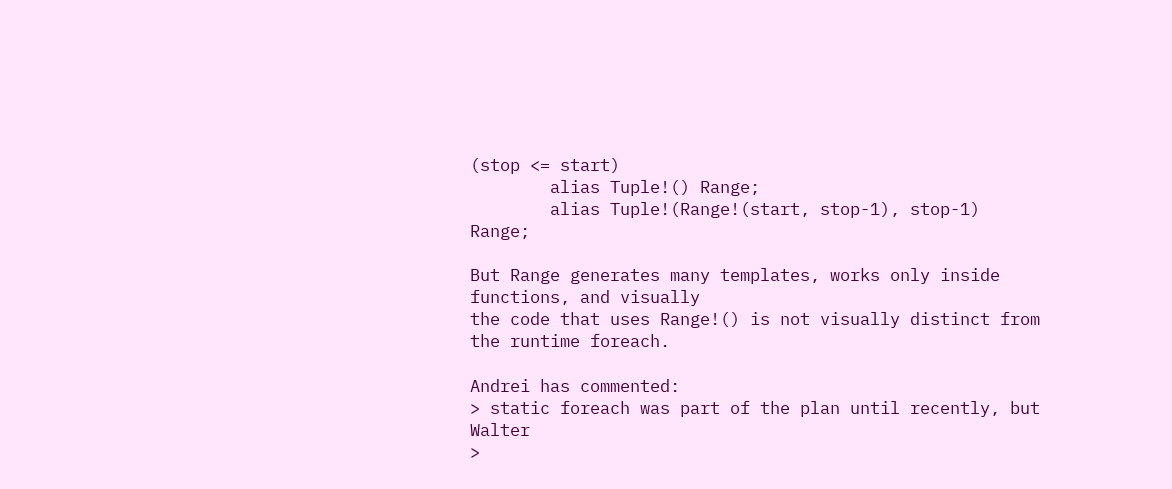(stop <= start)
        alias Tuple!() Range;
        alias Tuple!(Range!(start, stop-1), stop-1) Range;

But Range generates many templates, works only inside functions, and visually
the code that uses Range!() is not visually distinct from the runtime foreach.

Andrei has commented:
> static foreach was part of the plan until recently, but Walter
>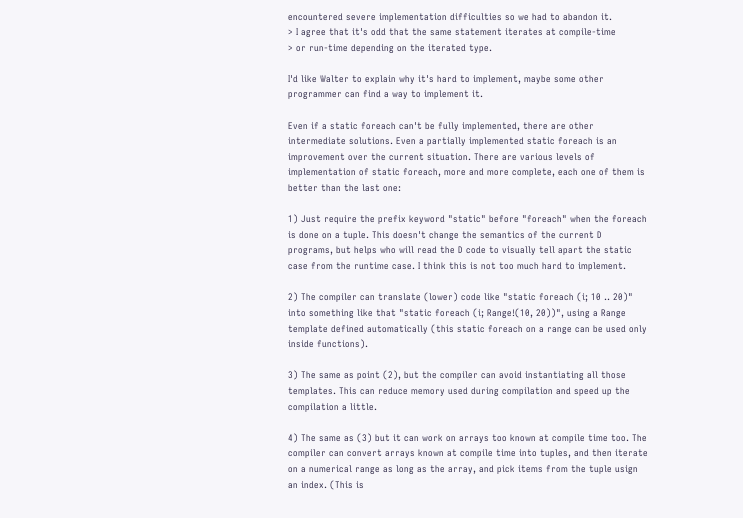encountered severe implementation difficulties so we had to abandon it.
> I agree that it's odd that the same statement iterates at compile-time
> or run-time depending on the iterated type.

I'd like Walter to explain why it's hard to implement, maybe some other
programmer can find a way to implement it.

Even if a static foreach can't be fully implemented, there are other
intermediate solutions. Even a partially implemented static foreach is an
improvement over the current situation. There are various levels of
implementation of static foreach, more and more complete, each one of them is
better than the last one:

1) Just require the prefix keyword "static" before "foreach" when the foreach
is done on a tuple. This doesn't change the semantics of the current D
programs, but helps who will read the D code to visually tell apart the static
case from the runtime case. I think this is not too much hard to implement.

2) The compiler can translate (lower) code like "static foreach (i; 10 .. 20)"
into something like that "static foreach (i; Range!(10, 20))", using a Range
template defined automatically (this static foreach on a range can be used only
inside functions).

3) The same as point (2), but the compiler can avoid instantiating all those
templates. This can reduce memory used during compilation and speed up the
compilation a little.

4) The same as (3) but it can work on arrays too known at compile time too. The
compiler can convert arrays known at compile time into tuples, and then iterate
on a numerical range as long as the array, and pick items from the tuple usign
an index. (This is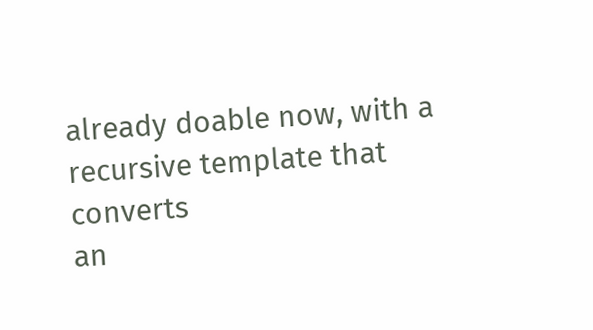already doable now, with a recursive template that converts
an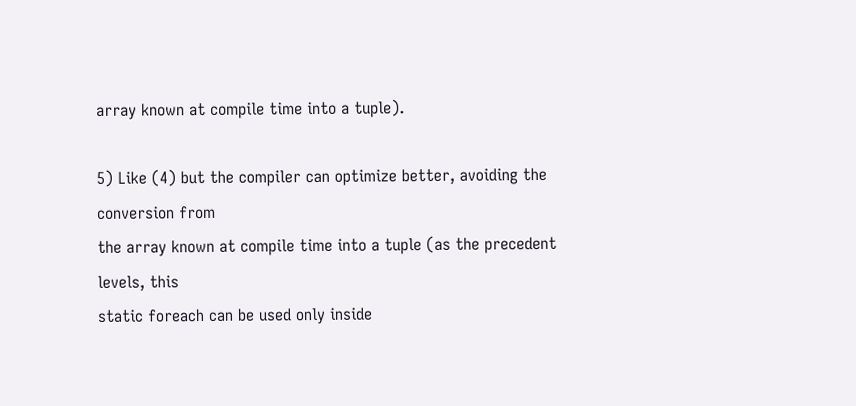array known at compile time into a tuple).

5) Like (4) but the compiler can optimize better, avoiding the conversion from
the array known at compile time into a tuple (as the precedent levels, this
static foreach can be used only inside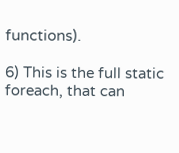functions).

6) This is the full static foreach, that can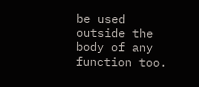be used outside the body of any
function too.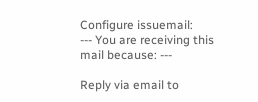Configure issuemail:
--- You are receiving this mail because: ---

Reply via email to